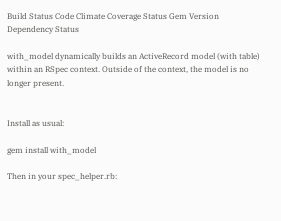Build Status Code Climate Coverage Status Gem Version Dependency Status

with_model dynamically builds an ActiveRecord model (with table) within an RSpec context. Outside of the context, the model is no longer present.


Install as usual:

gem install with_model

Then in your spec_helper.rb: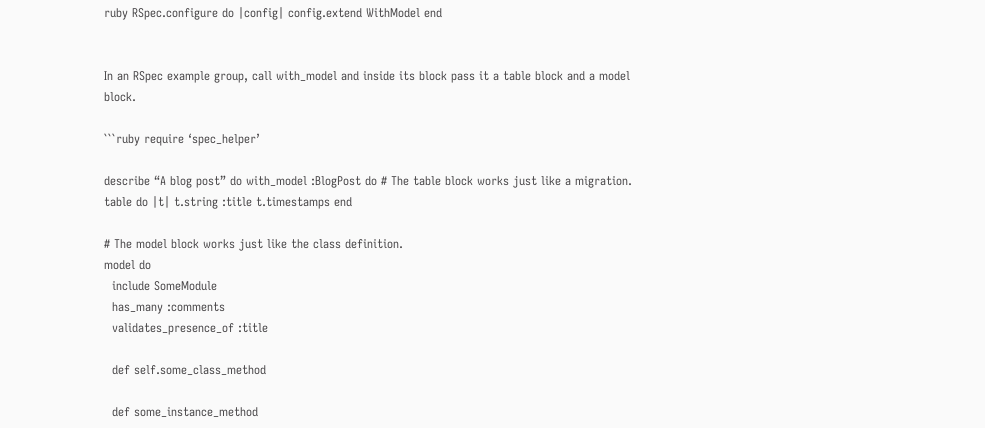ruby RSpec.configure do |config| config.extend WithModel end


In an RSpec example group, call with_model and inside its block pass it a table block and a model block.

```ruby require ‘spec_helper’

describe “A blog post” do with_model :BlogPost do # The table block works just like a migration. table do |t| t.string :title t.timestamps end

# The model block works just like the class definition.
model do
  include SomeModule
  has_many :comments
  validates_presence_of :title

  def self.some_class_method

  def some_instance_method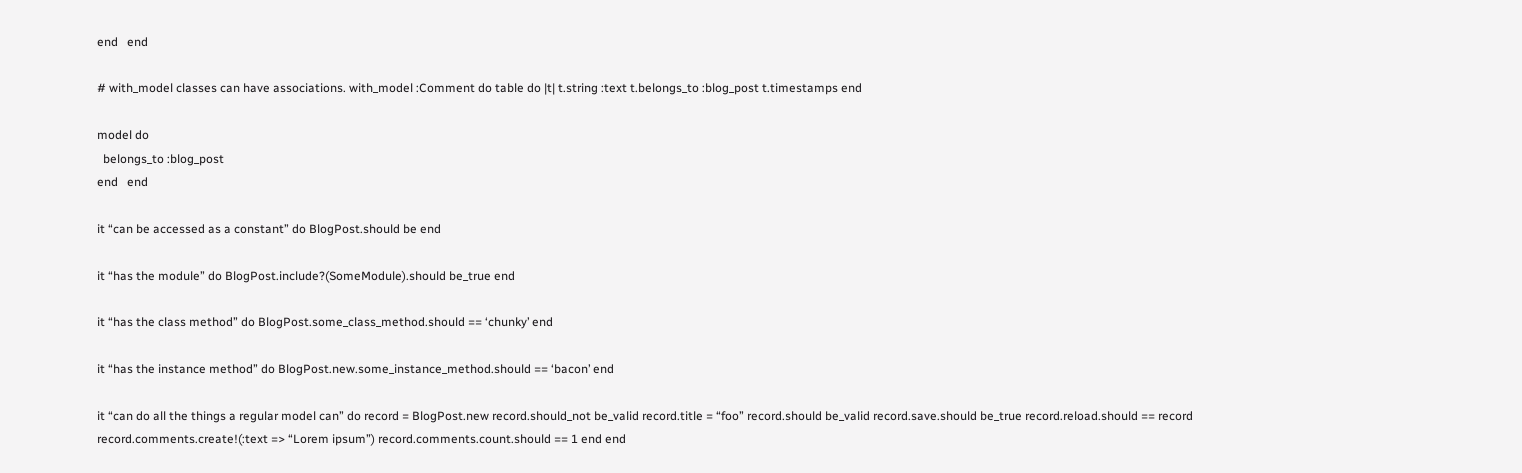end   end

# with_model classes can have associations. with_model :Comment do table do |t| t.string :text t.belongs_to :blog_post t.timestamps end

model do
  belongs_to :blog_post
end   end

it “can be accessed as a constant” do BlogPost.should be end

it “has the module” do BlogPost.include?(SomeModule).should be_true end

it “has the class method” do BlogPost.some_class_method.should == ‘chunky’ end

it “has the instance method” do BlogPost.new.some_instance_method.should == ‘bacon’ end

it “can do all the things a regular model can” do record = BlogPost.new record.should_not be_valid record.title = “foo” record.should be_valid record.save.should be_true record.reload.should == record record.comments.create!(:text => “Lorem ipsum”) record.comments.count.should == 1 end end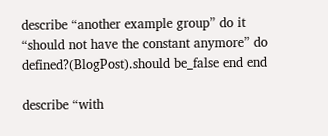describe “another example group” do it “should not have the constant anymore” do defined?(BlogPost).should be_false end end

describe “with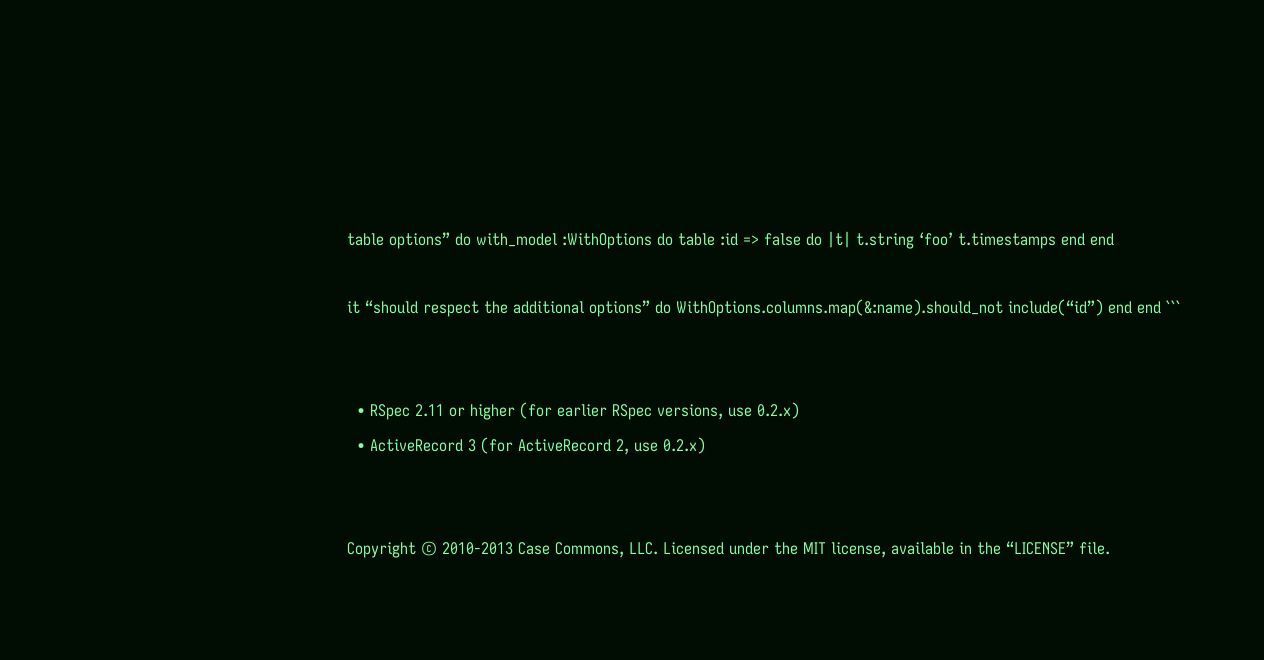table options” do with_model :WithOptions do table :id => false do |t| t.string ‘foo’ t.timestamps end end

it “should respect the additional options” do WithOptions.columns.map(&:name).should_not include(“id”) end end ```


  • RSpec 2.11 or higher (for earlier RSpec versions, use 0.2.x)
  • ActiveRecord 3 (for ActiveRecord 2, use 0.2.x)


Copyright © 2010-2013 Case Commons, LLC. Licensed under the MIT license, available in the “LICENSE” file.